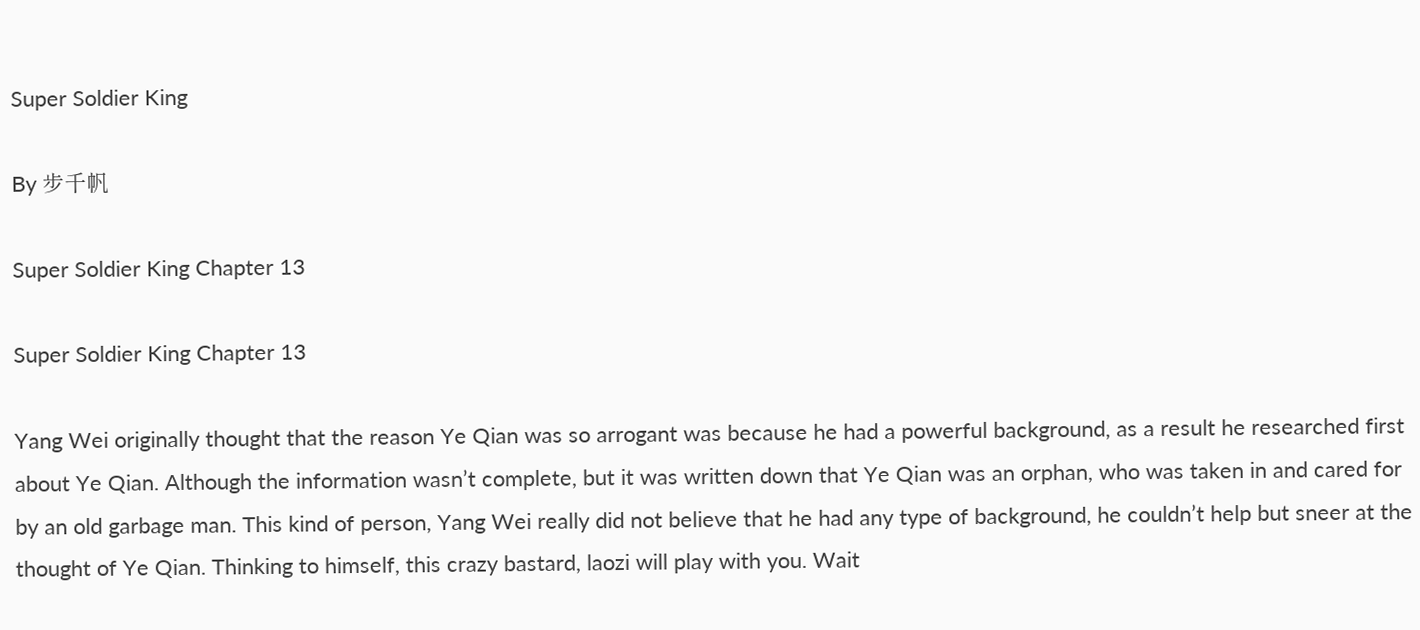Super Soldier King

By 步千帆

Super Soldier King Chapter 13

Super Soldier King Chapter 13

Yang Wei originally thought that the reason Ye Qian was so arrogant was because he had a powerful background, as a result he researched first about Ye Qian. Although the information wasn’t complete, but it was written down that Ye Qian was an orphan, who was taken in and cared for by an old garbage man. This kind of person, Yang Wei really did not believe that he had any type of background, he couldn’t help but sneer at the thought of Ye Qian. Thinking to himself, this crazy bastard, laozi will play with you. Wait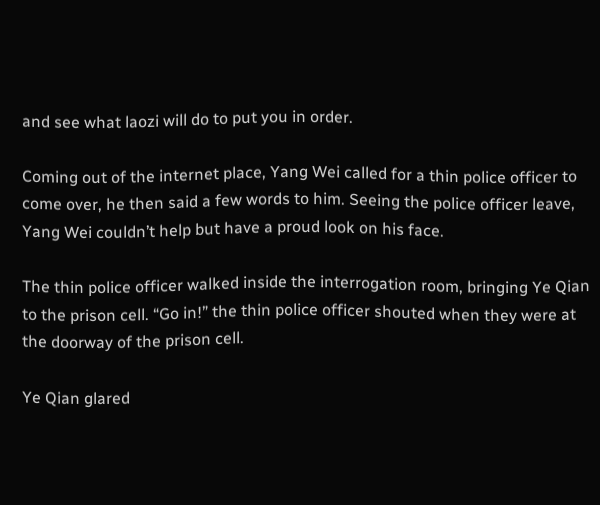and see what laozi will do to put you in order.

Coming out of the internet place, Yang Wei called for a thin police officer to come over, he then said a few words to him. Seeing the police officer leave, Yang Wei couldn’t help but have a proud look on his face.

The thin police officer walked inside the interrogation room, bringing Ye Qian to the prison cell. “Go in!” the thin police officer shouted when they were at the doorway of the prison cell.

Ye Qian glared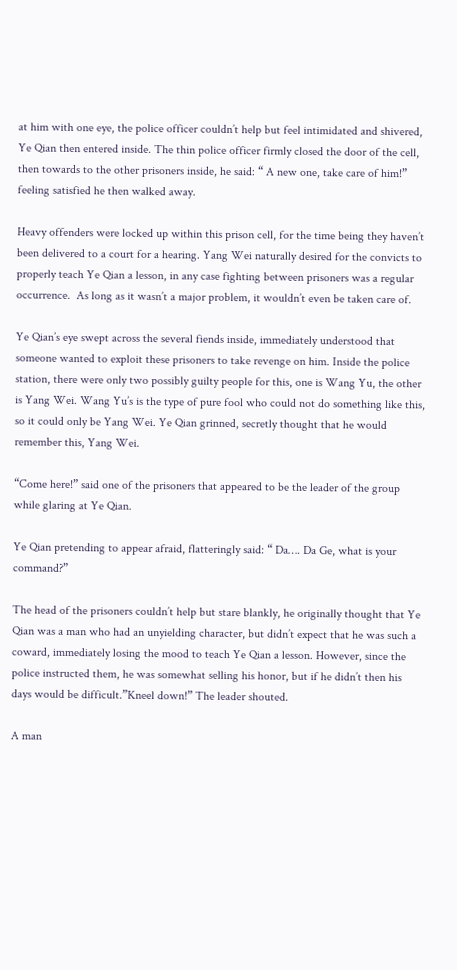at him with one eye, the police officer couldn’t help but feel intimidated and shivered, Ye Qian then entered inside. The thin police officer firmly closed the door of the cell, then towards to the other prisoners inside, he said: “ A new one, take care of him!” feeling satisfied he then walked away.

Heavy offenders were locked up within this prison cell, for the time being they haven’t been delivered to a court for a hearing. Yang Wei naturally desired for the convicts to properly teach Ye Qian a lesson, in any case fighting between prisoners was a regular occurrence.  As long as it wasn’t a major problem, it wouldn’t even be taken care of.

Ye Qian’s eye swept across the several fiends inside, immediately understood that someone wanted to exploit these prisoners to take revenge on him. Inside the police station, there were only two possibly guilty people for this, one is Wang Yu, the other is Yang Wei. Wang Yu’s is the type of pure fool who could not do something like this, so it could only be Yang Wei. Ye Qian grinned, secretly thought that he would remember this, Yang Wei.

“Come here!” said one of the prisoners that appeared to be the leader of the group while glaring at Ye Qian.

Ye Qian pretending to appear afraid, flatteringly said: “ Da…. Da Ge, what is your command?”

The head of the prisoners couldn’t help but stare blankly, he originally thought that Ye Qian was a man who had an unyielding character, but didn’t expect that he was such a coward, immediately losing the mood to teach Ye Qian a lesson. However, since the police instructed them, he was somewhat selling his honor, but if he didn’t then his days would be difficult.”Kneel down!” The leader shouted.

A man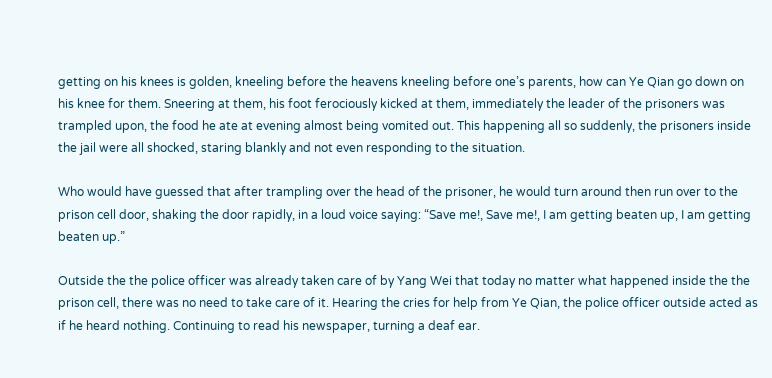getting on his knees is golden, kneeling before the heavens kneeling before one’s parents, how can Ye Qian go down on his knee for them. Sneering at them, his foot ferociously kicked at them, immediately the leader of the prisoners was trampled upon, the food he ate at evening almost being vomited out. This happening all so suddenly, the prisoners inside the jail were all shocked, staring blankly and not even responding to the situation.

Who would have guessed that after trampling over the head of the prisoner, he would turn around then run over to the prison cell door, shaking the door rapidly, in a loud voice saying: “Save me!, Save me!, I am getting beaten up, I am getting beaten up.”

Outside the the police officer was already taken care of by Yang Wei that today no matter what happened inside the the prison cell, there was no need to take care of it. Hearing the cries for help from Ye Qian, the police officer outside acted as if he heard nothing. Continuing to read his newspaper, turning a deaf ear.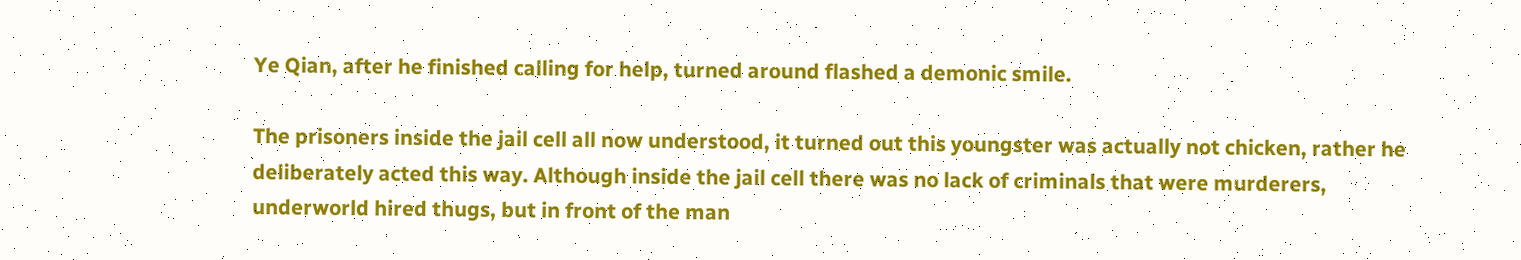Ye Qian, after he finished calling for help, turned around flashed a demonic smile.

The prisoners inside the jail cell all now understood, it turned out this youngster was actually not chicken, rather he deliberately acted this way. Although inside the jail cell there was no lack of criminals that were murderers, underworld hired thugs, but in front of the man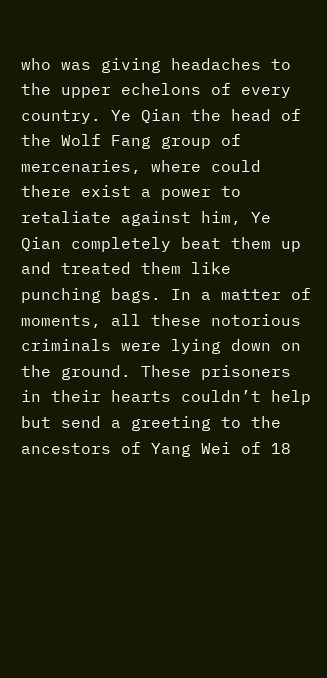who was giving headaches to the upper echelons of every country. Ye Qian the head of the Wolf Fang group of mercenaries, where could there exist a power to retaliate against him, Ye Qian completely beat them up and treated them like punching bags. In a matter of moments, all these notorious criminals were lying down on the ground. These prisoners in their hearts couldn’t help but send a greeting to the ancestors of Yang Wei of 18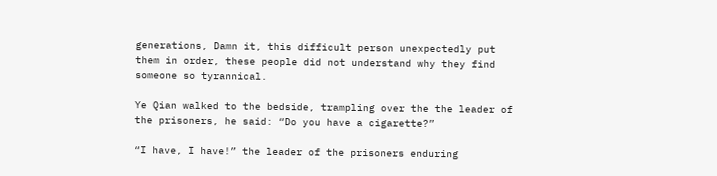generations, Damn it, this difficult person unexpectedly put them in order, these people did not understand why they find someone so tyrannical.

Ye Qian walked to the bedside, trampling over the the leader of the prisoners, he said: “Do you have a cigarette?”

“I have, I have!” the leader of the prisoners enduring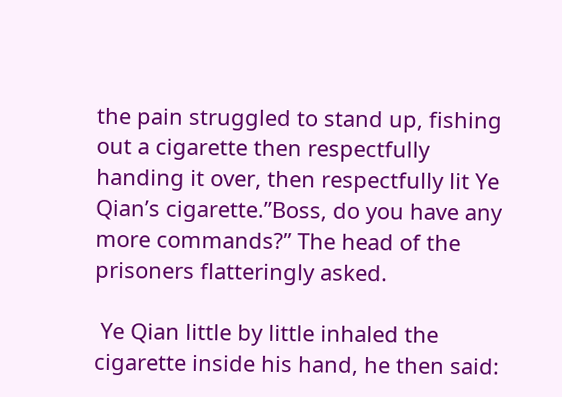the pain struggled to stand up, fishing out a cigarette then respectfully handing it over, then respectfully lit Ye Qian’s cigarette.”Boss, do you have any more commands?” The head of the prisoners flatteringly asked.

 Ye Qian little by little inhaled the cigarette inside his hand, he then said: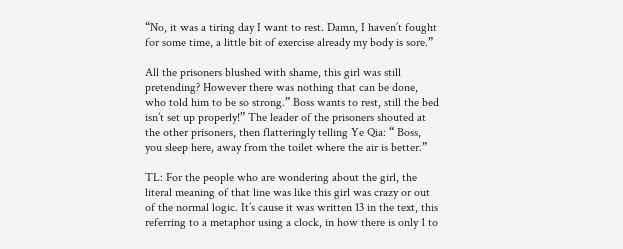“No, it was a tiring day I want to rest. Damn, I haven’t fought for some time, a little bit of exercise already my body is sore.”

All the prisoners blushed with shame, this girl was still pretending? However there was nothing that can be done, who told him to be so strong.” Boss wants to rest, still the bed isn’t set up properly!” The leader of the prisoners shouted at the other prisoners, then flatteringly telling Ye Qia: “ Boss, you sleep here, away from the toilet where the air is better.”

TL: For the people who are wondering about the girl, the literal meaning of that line was like this girl was crazy or out of the normal logic. It’s cause it was written 13 in the text, this referring to a metaphor using a clock, in how there is only 1 to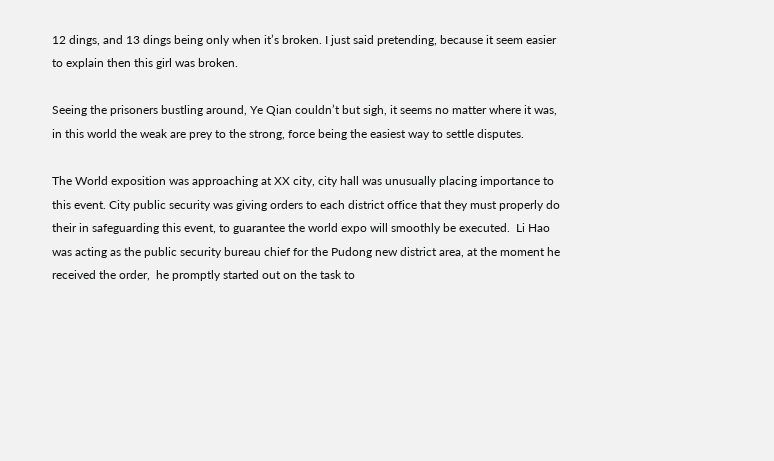12 dings, and 13 dings being only when it’s broken. I just said pretending, because it seem easier to explain then this girl was broken.

Seeing the prisoners bustling around, Ye Qian couldn’t but sigh, it seems no matter where it was, in this world the weak are prey to the strong, force being the easiest way to settle disputes.

The World exposition was approaching at XX city, city hall was unusually placing importance to this event. City public security was giving orders to each district office that they must properly do their in safeguarding this event, to guarantee the world expo will smoothly be executed.  Li Hao was acting as the public security bureau chief for the Pudong new district area, at the moment he received the order,  he promptly started out on the task to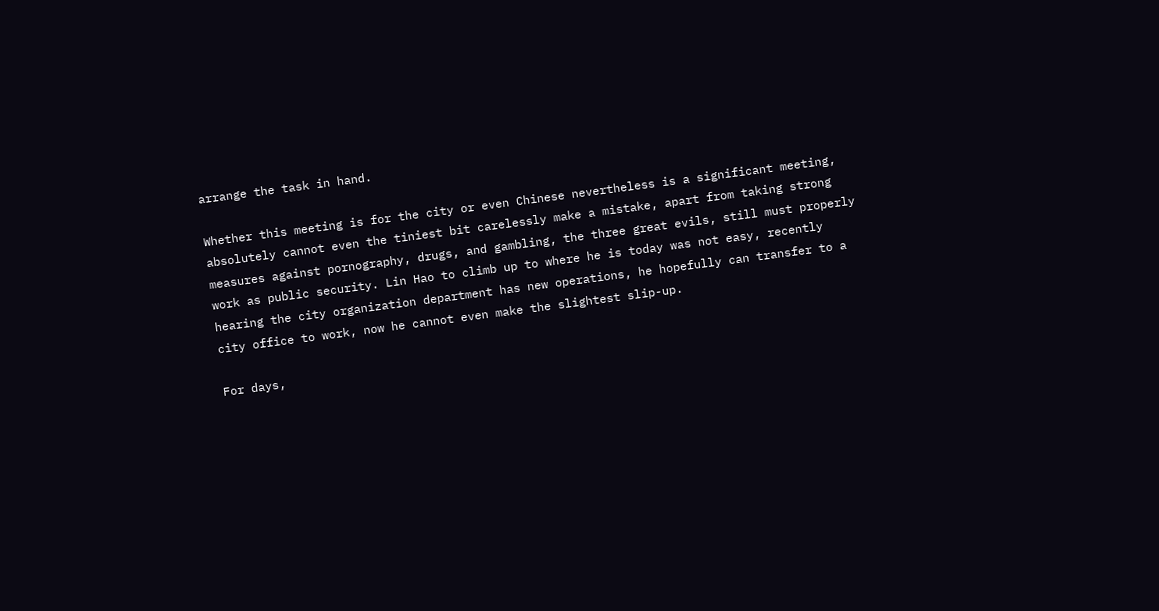arrange the task in hand.

Whether this meeting is for the city or even Chinese nevertheless is a significant meeting, absolutely cannot even the tiniest bit carelessly make a mistake, apart from taking strong measures against pornography, drugs, and gambling, the three great evils, still must properly work as public security. Lin Hao to climb up to where he is today was not easy, recently hearing the city organization department has new operations, he hopefully can transfer to a city office to work, now he cannot even make the slightest slip-up.

For days,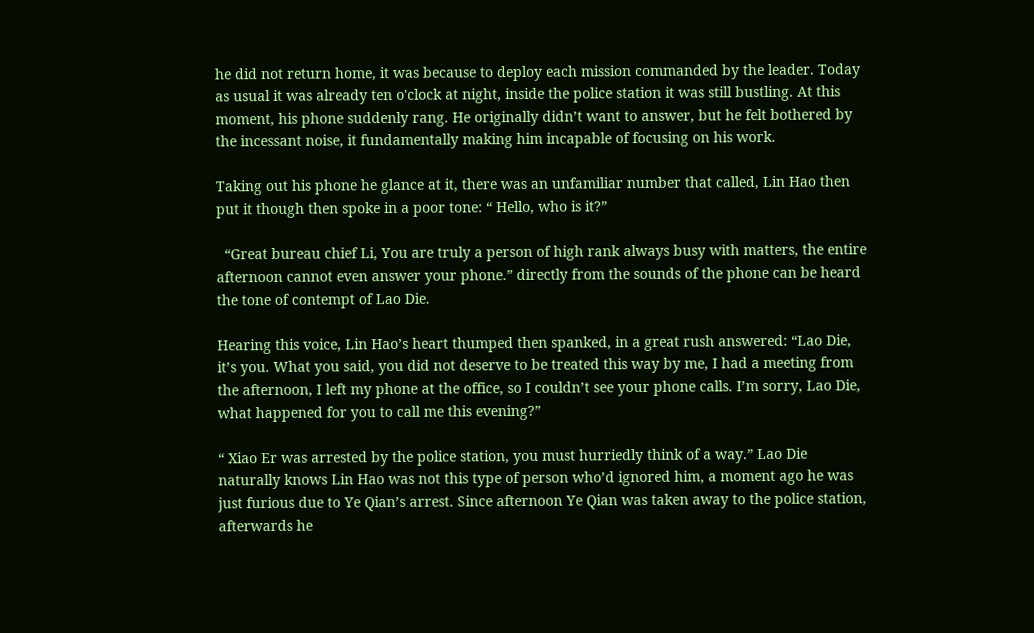he did not return home, it was because to deploy each mission commanded by the leader. Today as usual it was already ten o'clock at night, inside the police station it was still bustling. At this moment, his phone suddenly rang. He originally didn’t want to answer, but he felt bothered by the incessant noise, it fundamentally making him incapable of focusing on his work.

Taking out his phone he glance at it, there was an unfamiliar number that called, Lin Hao then put it though then spoke in a poor tone: “ Hello, who is it?”

  “Great bureau chief Li, You are truly a person of high rank always busy with matters, the entire afternoon cannot even answer your phone.” directly from the sounds of the phone can be heard the tone of contempt of Lao Die.

Hearing this voice, Lin Hao’s heart thumped then spanked, in a great rush answered: “Lao Die, it’s you. What you said, you did not deserve to be treated this way by me, I had a meeting from the afternoon, I left my phone at the office, so I couldn’t see your phone calls. I’m sorry, Lao Die, what happened for you to call me this evening?”

“ Xiao Er was arrested by the police station, you must hurriedly think of a way.” Lao Die naturally knows Lin Hao was not this type of person who’d ignored him, a moment ago he was just furious due to Ye Qian’s arrest. Since afternoon Ye Qian was taken away to the police station, afterwards he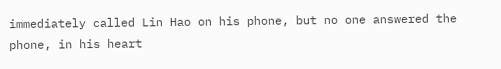immediately called Lin Hao on his phone, but no one answered the phone, in his heart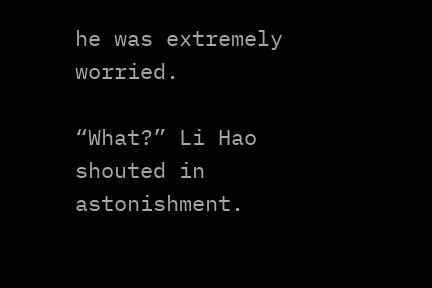he was extremely worried.

“What?” Li Hao shouted in astonishment.